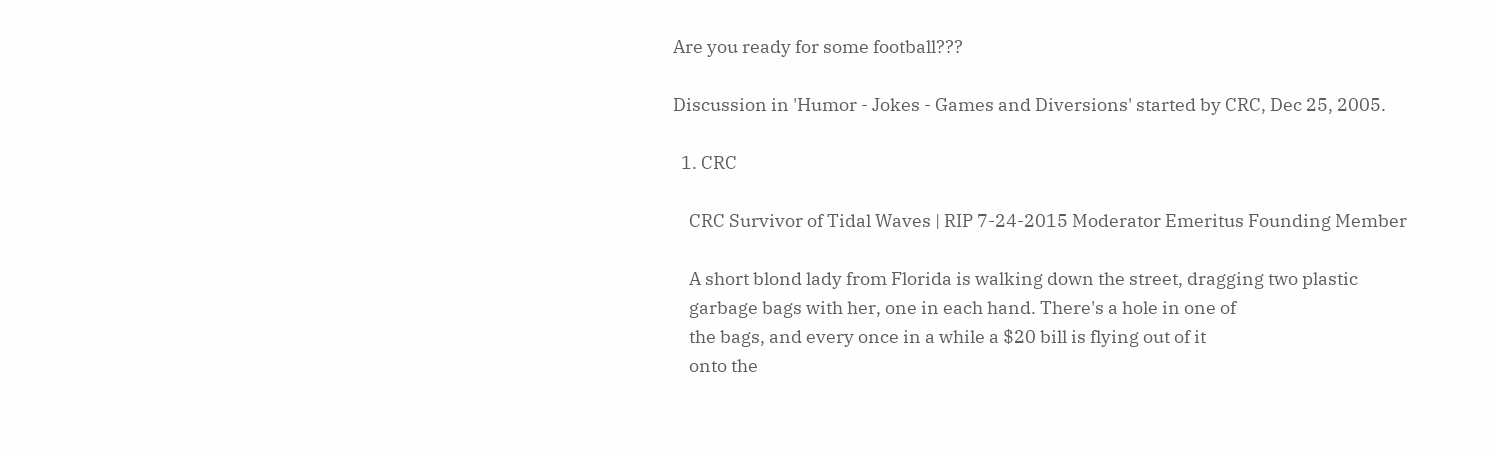Are you ready for some football???

Discussion in 'Humor - Jokes - Games and Diversions' started by CRC, Dec 25, 2005.

  1. CRC

    CRC Survivor of Tidal Waves | RIP 7-24-2015 Moderator Emeritus Founding Member

    A short blond lady from Florida is walking down the street, dragging two plastic
    garbage bags with her, one in each hand. There's a hole in one of
    the bags, and every once in a while a $20 bill is flying out of it
    onto the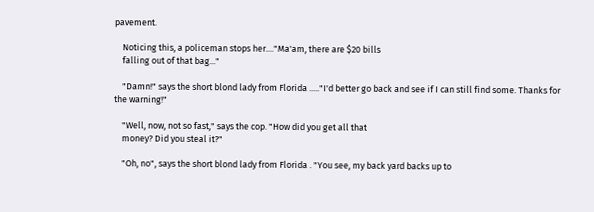pavement.

    Noticing this, a policeman stops her...."Ma'am, there are $20 bills
    falling out of that bag..."

    "Damn!" says the short blond lady from Florida ....."I'd better go back and see if I can still find some. Thanks for the warning!"

    "Well, now, not so fast," says the cop. "How did you get all that
    money? Did you steal it?"

    "Oh, no", says the short blond lady from Florida . "You see, my back yard backs up to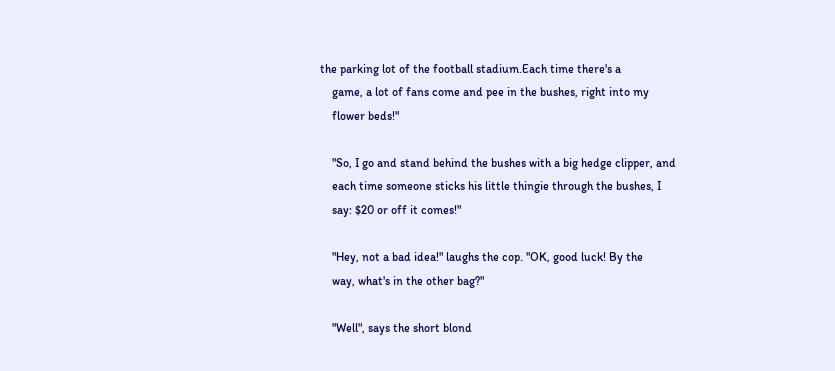the parking lot of the football stadium.Each time there's a
    game, a lot of fans come and pee in the bushes, right into my
    flower beds!"

    "So, I go and stand behind the bushes with a big hedge clipper, and
    each time someone sticks his little thingie through the bushes, I
    say: $20 or off it comes!"

    "Hey, not a bad idea!" laughs the cop. "OK, good luck! By the
    way, what's in the other bag?"

    "Well", says the short blond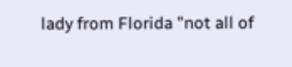lady from Florida "not all of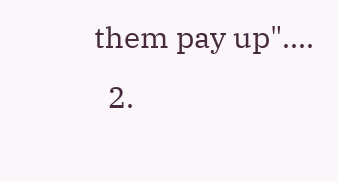them pay up"....
  2.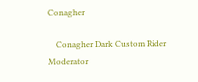Conagher

    Conagher Dark Custom Rider Moderator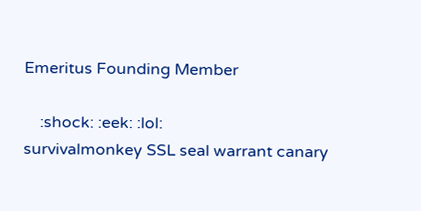Emeritus Founding Member

    :shock: :eek: :lol:
survivalmonkey SSL seal warrant canary